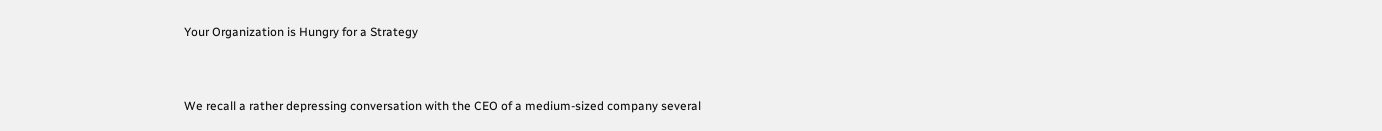Your Organization is Hungry for a Strategy


We recall a rather depressing conversation with the CEO of a medium-sized company several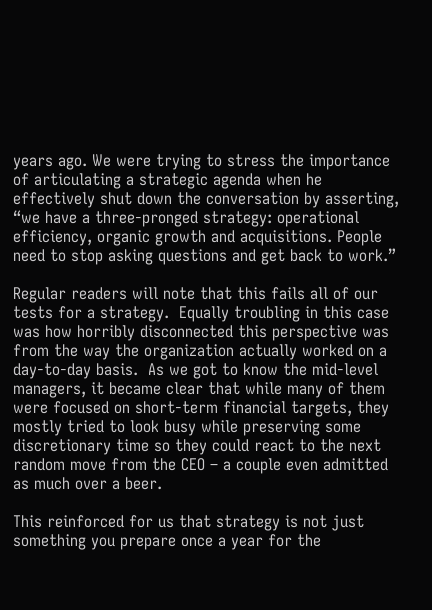years ago. We were trying to stress the importance of articulating a strategic agenda when he effectively shut down the conversation by asserting, “we have a three-pronged strategy: operational efficiency, organic growth and acquisitions. People need to stop asking questions and get back to work.”

Regular readers will note that this fails all of our tests for a strategy.  Equally troubling in this case was how horribly disconnected this perspective was from the way the organization actually worked on a day-to-day basis.  As we got to know the mid-level managers, it became clear that while many of them were focused on short-term financial targets, they mostly tried to look busy while preserving some discretionary time so they could react to the next random move from the CEO – a couple even admitted as much over a beer.

This reinforced for us that strategy is not just something you prepare once a year for the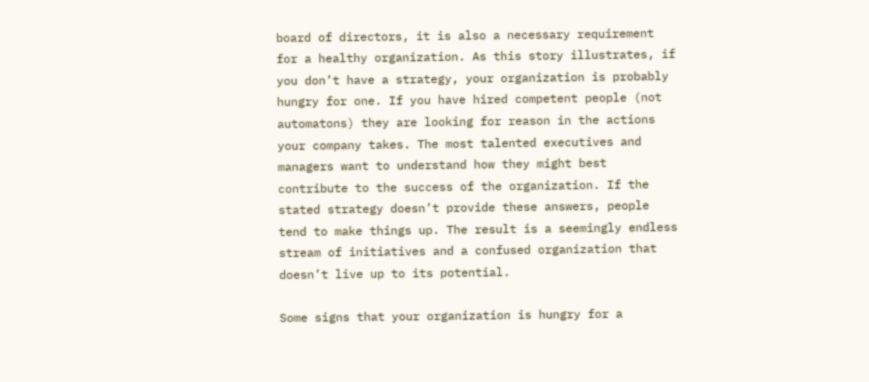board of directors, it is also a necessary requirement for a healthy organization. As this story illustrates, if you don’t have a strategy, your organization is probably hungry for one. If you have hired competent people (not automatons) they are looking for reason in the actions your company takes. The most talented executives and managers want to understand how they might best contribute to the success of the organization. If the stated strategy doesn’t provide these answers, people tend to make things up. The result is a seemingly endless stream of initiatives and a confused organization that doesn’t live up to its potential.

Some signs that your organization is hungry for a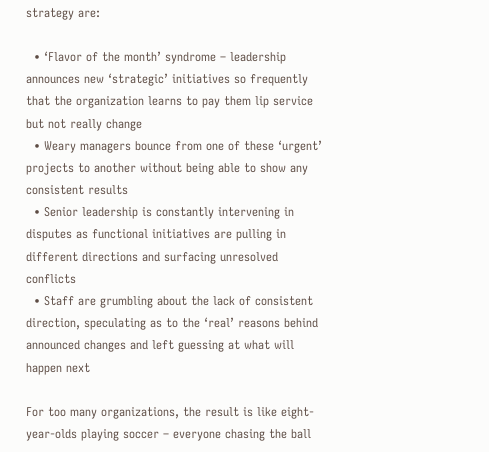strategy are:

  • ‘Flavor of the month’ syndrome – leadership announces new ‘strategic’ initiatives so frequently that the organization learns to pay them lip service but not really change
  • Weary managers bounce from one of these ‘urgent’ projects to another without being able to show any consistent results
  • Senior leadership is constantly intervening in disputes as functional initiatives are pulling in different directions and surfacing unresolved conflicts
  • Staff are grumbling about the lack of consistent direction, speculating as to the ‘real’ reasons behind announced changes and left guessing at what will happen next

For too many organizations, the result is like eight-year-olds playing soccer – everyone chasing the ball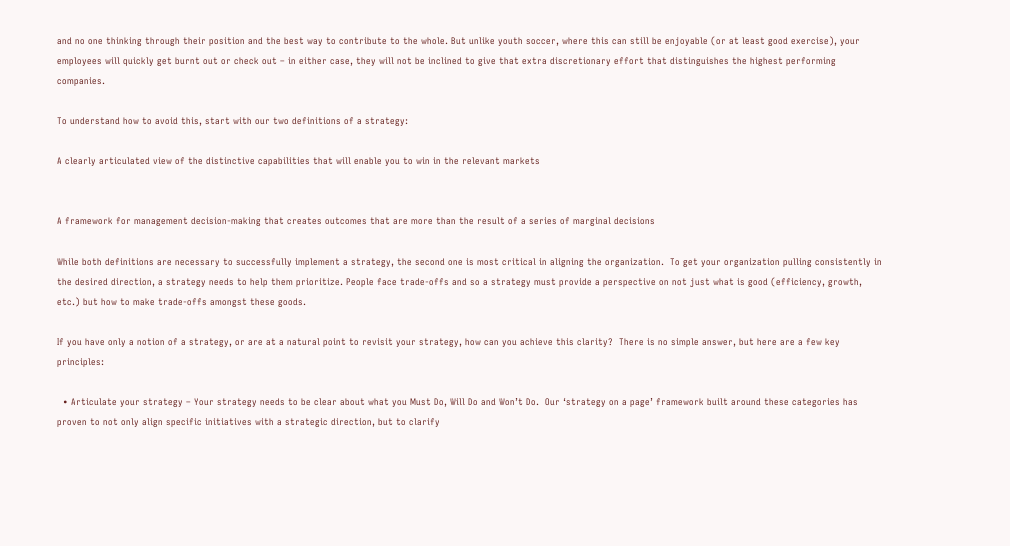and no one thinking through their position and the best way to contribute to the whole. But unlike youth soccer, where this can still be enjoyable (or at least good exercise), your employees will quickly get burnt out or check out – in either case, they will not be inclined to give that extra discretionary effort that distinguishes the highest performing companies.

To understand how to avoid this, start with our two definitions of a strategy:

A clearly articulated view of the distinctive capabilities that will enable you to win in the relevant markets


A framework for management decision-making that creates outcomes that are more than the result of a series of marginal decisions

While both definitions are necessary to successfully implement a strategy, the second one is most critical in aligning the organization.  To get your organization pulling consistently in the desired direction, a strategy needs to help them prioritize. People face trade-offs and so a strategy must provide a perspective on not just what is good (efficiency, growth, etc.) but how to make trade-offs amongst these goods.

If you have only a notion of a strategy, or are at a natural point to revisit your strategy, how can you achieve this clarity?  There is no simple answer, but here are a few key principles:

  • Articulate your strategy – Your strategy needs to be clear about what you Must Do, Will Do and Won’t Do.  Our ‘strategy on a page’ framework built around these categories has proven to not only align specific initiatives with a strategic direction, but to clarify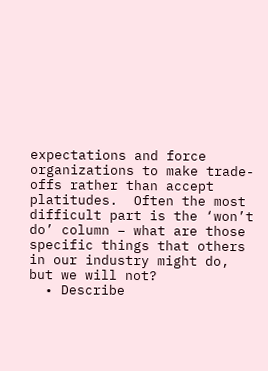expectations and force organizations to make trade-offs rather than accept platitudes.  Often the most difficult part is the ‘won’t do’ column – what are those specific things that others in our industry might do, but we will not?
  • Describe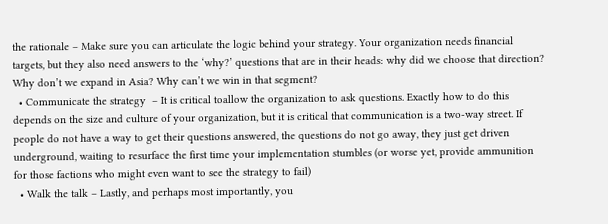the rationale – Make sure you can articulate the logic behind your strategy. Your organization needs financial targets, but they also need answers to the ‘why?’ questions that are in their heads: why did we choose that direction? Why don’t we expand in Asia? Why can’t we win in that segment?
  • Communicate the strategy  – It is critical toallow the organization to ask questions. Exactly how to do this depends on the size and culture of your organization, but it is critical that communication is a two-way street. If people do not have a way to get their questions answered, the questions do not go away, they just get driven underground, waiting to resurface the first time your implementation stumbles (or worse yet, provide ammunition for those factions who might even want to see the strategy to fail)
  • Walk the talk – Lastly, and perhaps most importantly, you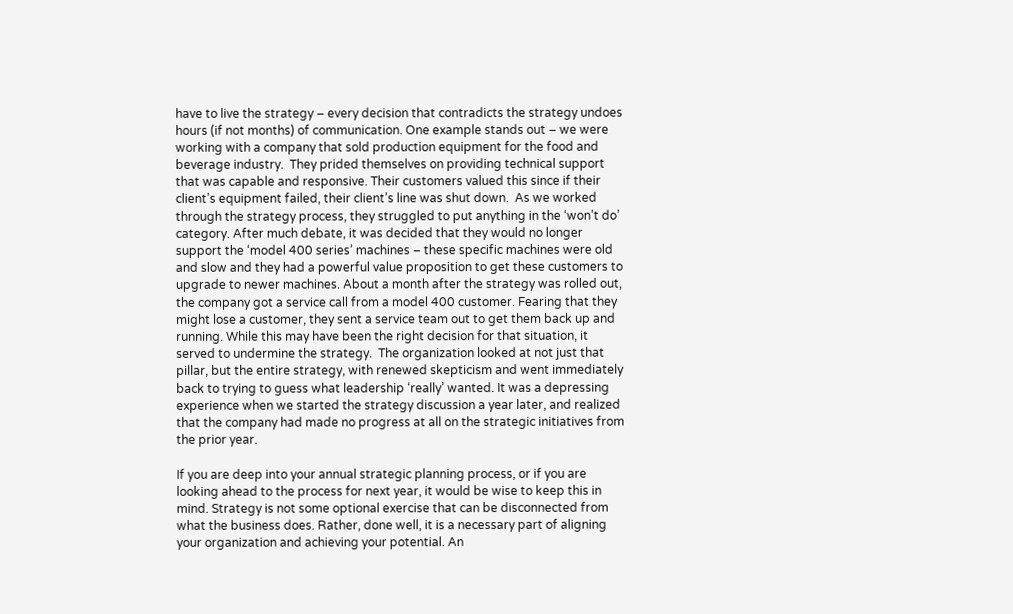have to live the strategy – every decision that contradicts the strategy undoes hours (if not months) of communication. One example stands out – we were working with a company that sold production equipment for the food and beverage industry.  They prided themselves on providing technical support that was capable and responsive. Their customers valued this since if their client’s equipment failed, their client’s line was shut down.  As we worked through the strategy process, they struggled to put anything in the ‘won’t do’ category. After much debate, it was decided that they would no longer support the ‘model 400 series’ machines – these specific machines were old and slow and they had a powerful value proposition to get these customers to upgrade to newer machines. About a month after the strategy was rolled out, the company got a service call from a model 400 customer. Fearing that they might lose a customer, they sent a service team out to get them back up and running. While this may have been the right decision for that situation, it served to undermine the strategy.  The organization looked at not just that pillar, but the entire strategy, with renewed skepticism and went immediately back to trying to guess what leadership ‘really’ wanted. It was a depressing experience when we started the strategy discussion a year later, and realized that the company had made no progress at all on the strategic initiatives from the prior year.

If you are deep into your annual strategic planning process, or if you are looking ahead to the process for next year, it would be wise to keep this in mind. Strategy is not some optional exercise that can be disconnected from what the business does. Rather, done well, it is a necessary part of aligning your organization and achieving your potential. An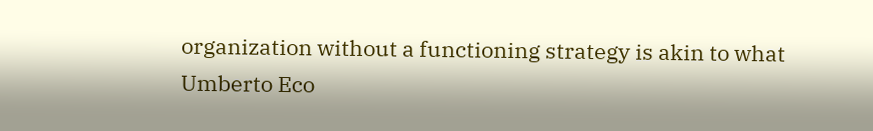organization without a functioning strategy is akin to what Umberto Eco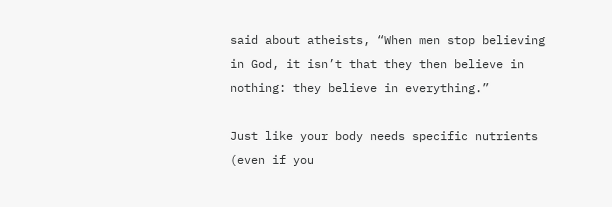said about atheists, “When men stop believing in God, it isn’t that they then believe in nothing: they believe in everything.”

Just like your body needs specific nutrients (even if you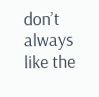don’t always like the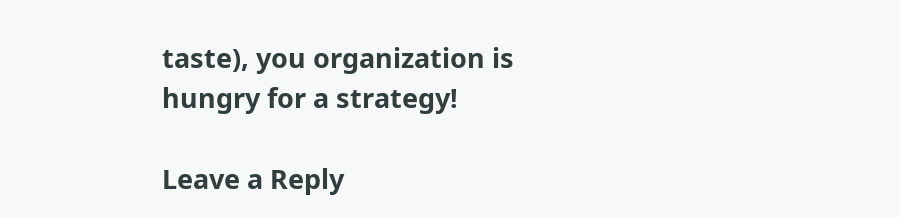taste), you organization is hungry for a strategy!

Leave a Reply